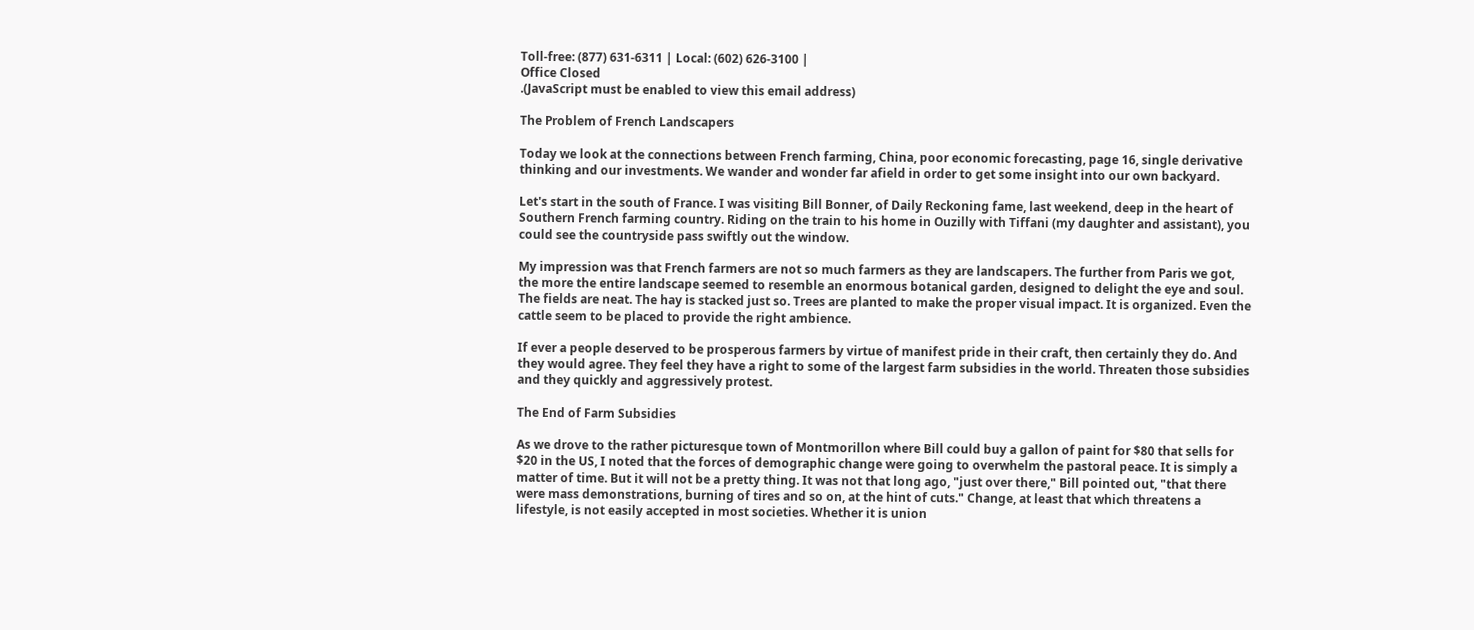Toll-free: (877) 631-6311 | Local: (602) 626-3100 |
Office Closed
.(JavaScript must be enabled to view this email address)

The Problem of French Landscapers

Today we look at the connections between French farming, China, poor economic forecasting, page 16, single derivative thinking and our investments. We wander and wonder far afield in order to get some insight into our own backyard.

Let's start in the south of France. I was visiting Bill Bonner, of Daily Reckoning fame, last weekend, deep in the heart of Southern French farming country. Riding on the train to his home in Ouzilly with Tiffani (my daughter and assistant), you could see the countryside pass swiftly out the window.

My impression was that French farmers are not so much farmers as they are landscapers. The further from Paris we got, the more the entire landscape seemed to resemble an enormous botanical garden, designed to delight the eye and soul. The fields are neat. The hay is stacked just so. Trees are planted to make the proper visual impact. It is organized. Even the cattle seem to be placed to provide the right ambience.

If ever a people deserved to be prosperous farmers by virtue of manifest pride in their craft, then certainly they do. And they would agree. They feel they have a right to some of the largest farm subsidies in the world. Threaten those subsidies and they quickly and aggressively protest.

The End of Farm Subsidies

As we drove to the rather picturesque town of Montmorillon where Bill could buy a gallon of paint for $80 that sells for $20 in the US, I noted that the forces of demographic change were going to overwhelm the pastoral peace. It is simply a matter of time. But it will not be a pretty thing. It was not that long ago, "just over there," Bill pointed out, "that there were mass demonstrations, burning of tires and so on, at the hint of cuts." Change, at least that which threatens a lifestyle, is not easily accepted in most societies. Whether it is union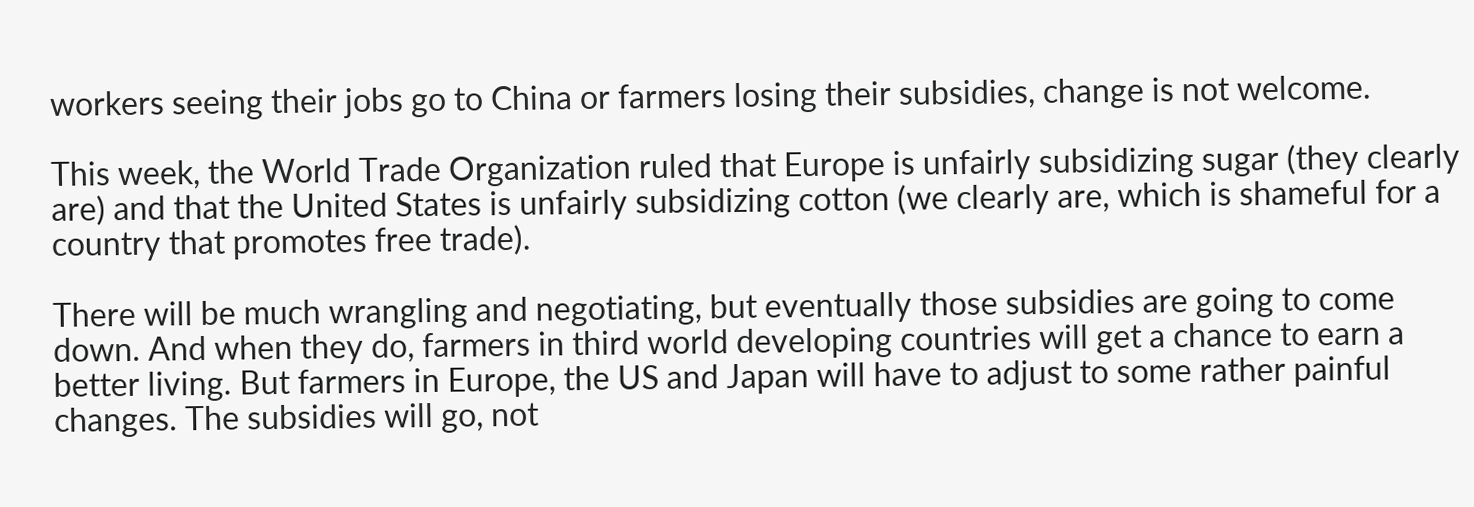workers seeing their jobs go to China or farmers losing their subsidies, change is not welcome.

This week, the World Trade Organization ruled that Europe is unfairly subsidizing sugar (they clearly are) and that the United States is unfairly subsidizing cotton (we clearly are, which is shameful for a country that promotes free trade).

There will be much wrangling and negotiating, but eventually those subsidies are going to come down. And when they do, farmers in third world developing countries will get a chance to earn a better living. But farmers in Europe, the US and Japan will have to adjust to some rather painful changes. The subsidies will go, not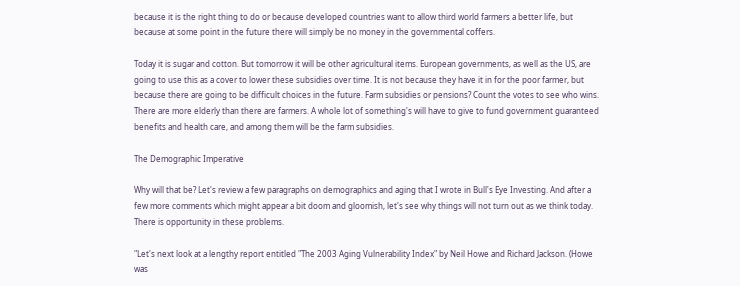because it is the right thing to do or because developed countries want to allow third world farmers a better life, but because at some point in the future there will simply be no money in the governmental coffers.

Today it is sugar and cotton. But tomorrow it will be other agricultural items. European governments, as well as the US, are going to use this as a cover to lower these subsidies over time. It is not because they have it in for the poor farmer, but because there are going to be difficult choices in the future. Farm subsidies or pensions? Count the votes to see who wins. There are more elderly than there are farmers. A whole lot of something's will have to give to fund government guaranteed benefits and health care, and among them will be the farm subsidies.

The Demographic Imperative

Why will that be? Let's review a few paragraphs on demographics and aging that I wrote in Bull's Eye Investing. And after a few more comments which might appear a bit doom and gloomish, let's see why things will not turn out as we think today. There is opportunity in these problems.

"Let's next look at a lengthy report entitled "The 2003 Aging Vulnerability Index" by Neil Howe and Richard Jackson. (Howe was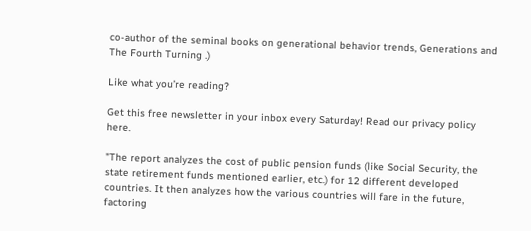co-author of the seminal books on generational behavior trends, Generations and The Fourth Turning .)

Like what you’re reading?

Get this free newsletter in your inbox every Saturday! Read our privacy policy here.

"The report analyzes the cost of public pension funds (like Social Security, the state retirement funds mentioned earlier, etc.) for 12 different developed countries. It then analyzes how the various countries will fare in the future, factoring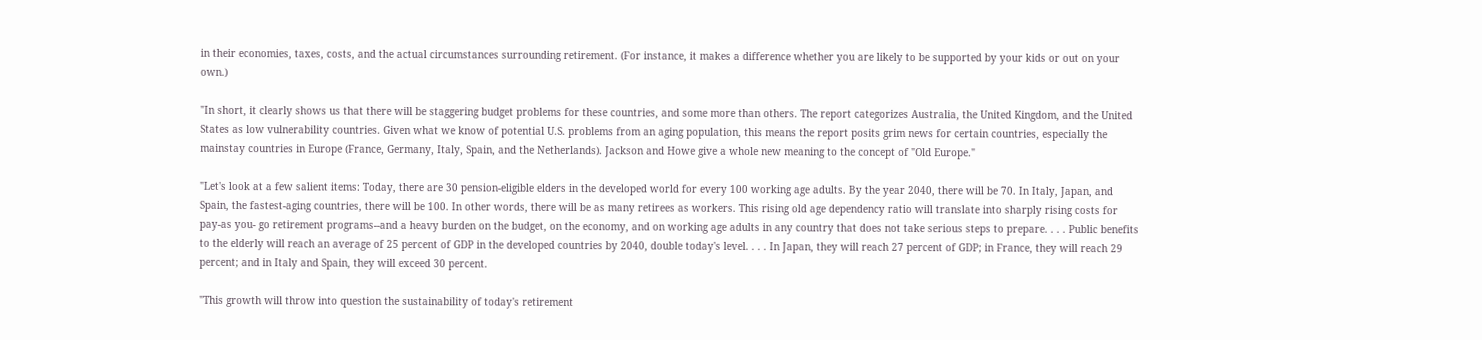in their economies, taxes, costs, and the actual circumstances surrounding retirement. (For instance, it makes a difference whether you are likely to be supported by your kids or out on your own.)

"In short, it clearly shows us that there will be staggering budget problems for these countries, and some more than others. The report categorizes Australia, the United Kingdom, and the United States as low vulnerability countries. Given what we know of potential U.S. problems from an aging population, this means the report posits grim news for certain countries, especially the mainstay countries in Europe (France, Germany, Italy, Spain, and the Netherlands). Jackson and Howe give a whole new meaning to the concept of "Old Europe."

"Let's look at a few salient items: Today, there are 30 pension-eligible elders in the developed world for every 100 working age adults. By the year 2040, there will be 70. In Italy, Japan, and Spain, the fastest-aging countries, there will be 100. In other words, there will be as many retirees as workers. This rising old age dependency ratio will translate into sharply rising costs for pay-as you- go retirement programs--and a heavy burden on the budget, on the economy, and on working age adults in any country that does not take serious steps to prepare. . . . Public benefits to the elderly will reach an average of 25 percent of GDP in the developed countries by 2040, double today's level. . . . In Japan, they will reach 27 percent of GDP; in France, they will reach 29 percent; and in Italy and Spain, they will exceed 30 percent.

"This growth will throw into question the sustainability of today's retirement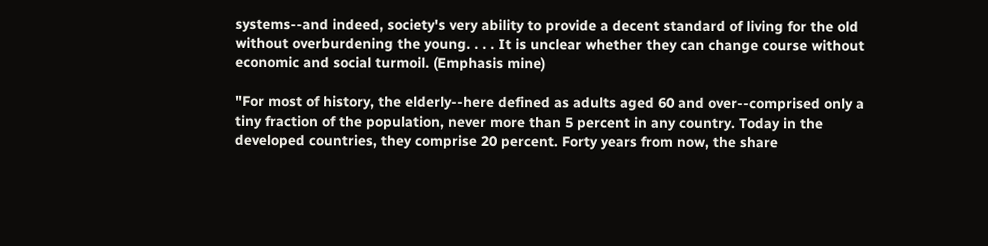systems--and indeed, society's very ability to provide a decent standard of living for the old without overburdening the young. . . . It is unclear whether they can change course without economic and social turmoil. (Emphasis mine)

"For most of history, the elderly--here defined as adults aged 60 and over--comprised only a tiny fraction of the population, never more than 5 percent in any country. Today in the developed countries, they comprise 20 percent. Forty years from now, the share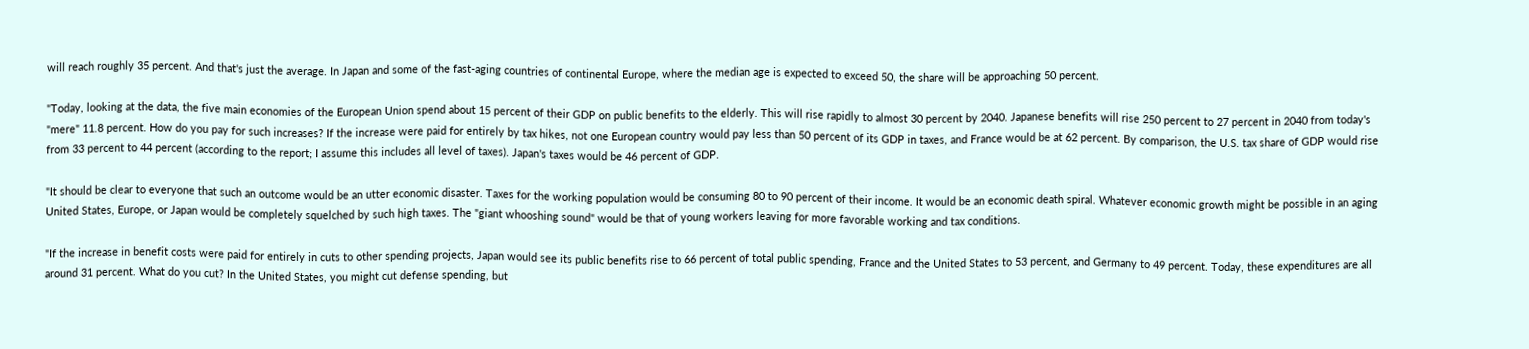will reach roughly 35 percent. And that's just the average. In Japan and some of the fast-aging countries of continental Europe, where the median age is expected to exceed 50, the share will be approaching 50 percent.

"Today, looking at the data, the five main economies of the European Union spend about 15 percent of their GDP on public benefits to the elderly. This will rise rapidly to almost 30 percent by 2040. Japanese benefits will rise 250 percent to 27 percent in 2040 from today's "mere" 11.8 percent. How do you pay for such increases? If the increase were paid for entirely by tax hikes, not one European country would pay less than 50 percent of its GDP in taxes, and France would be at 62 percent. By comparison, the U.S. tax share of GDP would rise from 33 percent to 44 percent (according to the report; I assume this includes all level of taxes). Japan's taxes would be 46 percent of GDP.

"It should be clear to everyone that such an outcome would be an utter economic disaster. Taxes for the working population would be consuming 80 to 90 percent of their income. It would be an economic death spiral. Whatever economic growth might be possible in an aging United States, Europe, or Japan would be completely squelched by such high taxes. The "giant whooshing sound" would be that of young workers leaving for more favorable working and tax conditions.

"If the increase in benefit costs were paid for entirely in cuts to other spending projects, Japan would see its public benefits rise to 66 percent of total public spending, France and the United States to 53 percent, and Germany to 49 percent. Today, these expenditures are all around 31 percent. What do you cut? In the United States, you might cut defense spending, but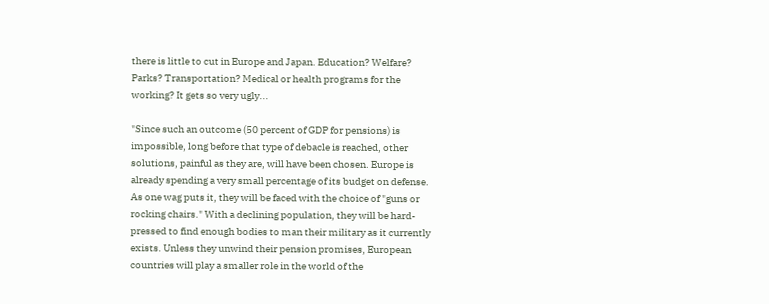there is little to cut in Europe and Japan. Education? Welfare? Parks? Transportation? Medical or health programs for the working? It gets so very ugly...

"Since such an outcome (50 percent of GDP for pensions) is impossible, long before that type of debacle is reached, other solutions, painful as they are, will have been chosen. Europe is already spending a very small percentage of its budget on defense. As one wag puts it, they will be faced with the choice of "guns or rocking chairs." With a declining population, they will be hard-pressed to find enough bodies to man their military as it currently exists. Unless they unwind their pension promises, European countries will play a smaller role in the world of the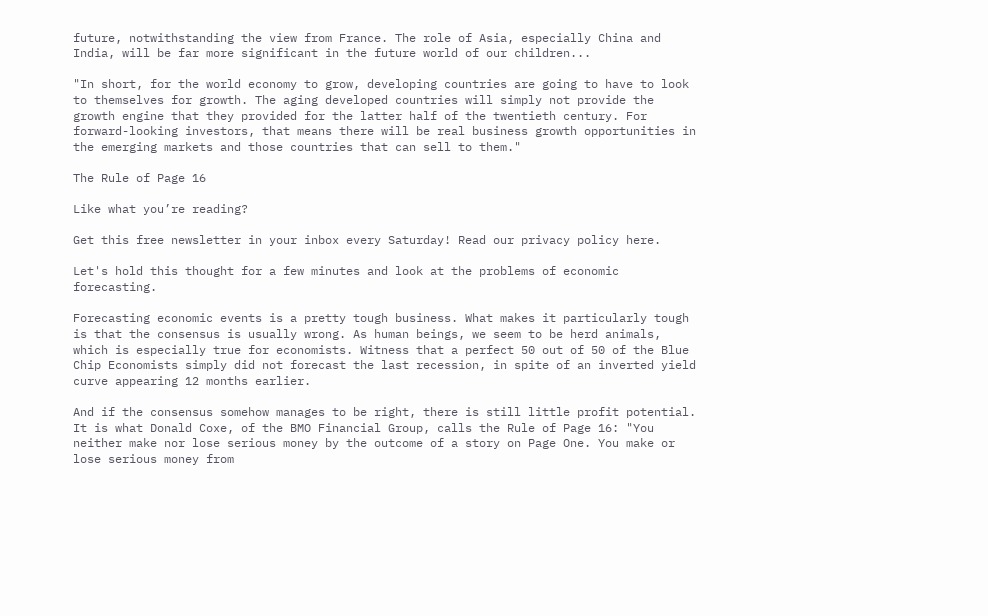future, notwithstanding the view from France. The role of Asia, especially China and India, will be far more significant in the future world of our children...

"In short, for the world economy to grow, developing countries are going to have to look to themselves for growth. The aging developed countries will simply not provide the growth engine that they provided for the latter half of the twentieth century. For forward-looking investors, that means there will be real business growth opportunities in the emerging markets and those countries that can sell to them."

The Rule of Page 16

Like what you’re reading?

Get this free newsletter in your inbox every Saturday! Read our privacy policy here.

Let's hold this thought for a few minutes and look at the problems of economic forecasting.

Forecasting economic events is a pretty tough business. What makes it particularly tough is that the consensus is usually wrong. As human beings, we seem to be herd animals, which is especially true for economists. Witness that a perfect 50 out of 50 of the Blue Chip Economists simply did not forecast the last recession, in spite of an inverted yield curve appearing 12 months earlier.

And if the consensus somehow manages to be right, there is still little profit potential. It is what Donald Coxe, of the BMO Financial Group, calls the Rule of Page 16: "You neither make nor lose serious money by the outcome of a story on Page One. You make or lose serious money from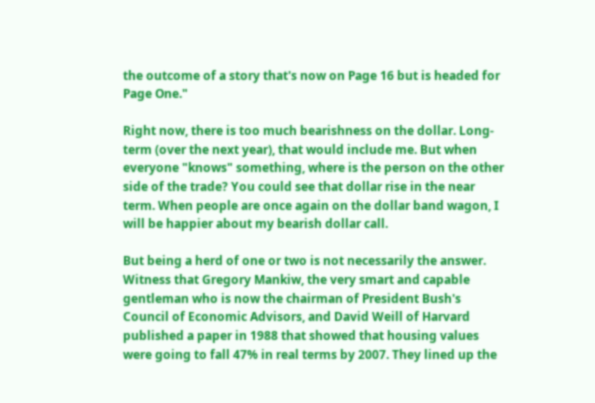the outcome of a story that's now on Page 16 but is headed for Page One."

Right now, there is too much bearishness on the dollar. Long-term (over the next year), that would include me. But when everyone "knows" something, where is the person on the other side of the trade? You could see that dollar rise in the near term. When people are once again on the dollar band wagon, I will be happier about my bearish dollar call.

But being a herd of one or two is not necessarily the answer. Witness that Gregory Mankiw, the very smart and capable gentleman who is now the chairman of President Bush's Council of Economic Advisors, and David Weill of Harvard published a paper in 1988 that showed that housing values were going to fall 47% in real terms by 2007. They lined up the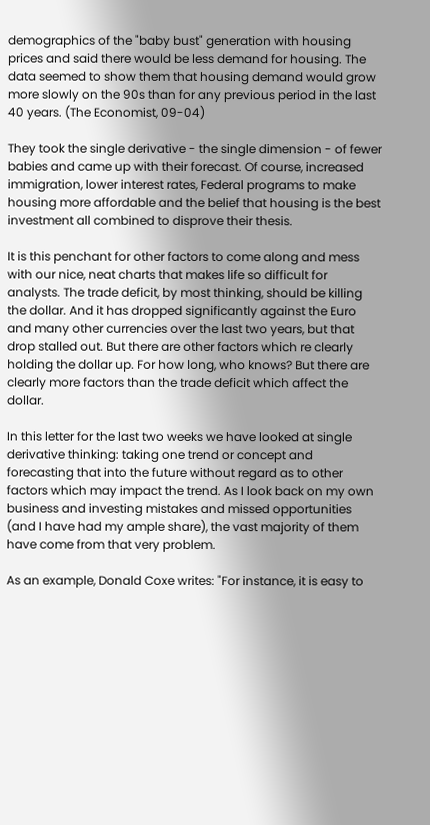demographics of the "baby bust" generation with housing prices and said there would be less demand for housing. The data seemed to show them that housing demand would grow more slowly on the 90s than for any previous period in the last 40 years. (The Economist, 09-04)

They took the single derivative - the single dimension - of fewer babies and came up with their forecast. Of course, increased immigration, lower interest rates, Federal programs to make housing more affordable and the belief that housing is the best investment all combined to disprove their thesis.

It is this penchant for other factors to come along and mess with our nice, neat charts that makes life so difficult for analysts. The trade deficit, by most thinking, should be killing the dollar. And it has dropped significantly against the Euro and many other currencies over the last two years, but that drop stalled out. But there are other factors which re clearly holding the dollar up. For how long, who knows? But there are clearly more factors than the trade deficit which affect the dollar.

In this letter for the last two weeks we have looked at single derivative thinking: taking one trend or concept and forecasting that into the future without regard as to other factors which may impact the trend. As I look back on my own business and investing mistakes and missed opportunities (and I have had my ample share), the vast majority of them have come from that very problem.

As an example, Donald Coxe writes: "For instance, it is easy to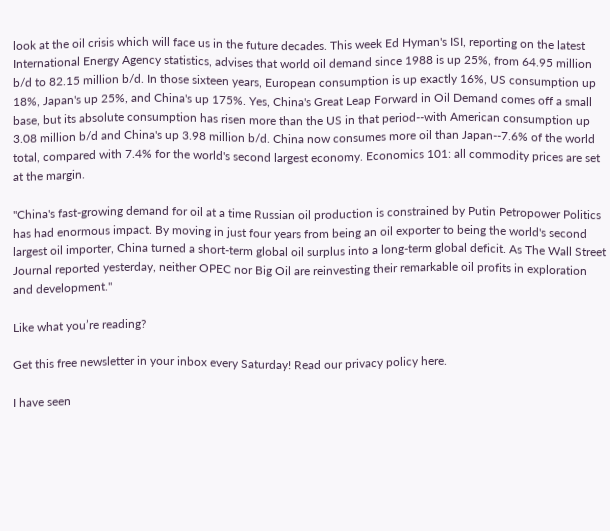look at the oil crisis which will face us in the future decades. This week Ed Hyman's ISI, reporting on the latest International Energy Agency statistics, advises that world oil demand since 1988 is up 25%, from 64.95 million b/d to 82.15 million b/d. In those sixteen years, European consumption is up exactly 16%, US consumption up 18%, Japan's up 25%, and China's up 175%. Yes, China's Great Leap Forward in Oil Demand comes off a small base, but its absolute consumption has risen more than the US in that period--with American consumption up 3.08 million b/d and China's up 3.98 million b/d. China now consumes more oil than Japan--7.6% of the world total, compared with 7.4% for the world's second largest economy. Economics 101: all commodity prices are set at the margin.

"China's fast-growing demand for oil at a time Russian oil production is constrained by Putin Petropower Politics has had enormous impact. By moving in just four years from being an oil exporter to being the world's second largest oil importer, China turned a short-term global oil surplus into a long-term global deficit. As The Wall Street Journal reported yesterday, neither OPEC nor Big Oil are reinvesting their remarkable oil profits in exploration and development."

Like what you’re reading?

Get this free newsletter in your inbox every Saturday! Read our privacy policy here.

I have seen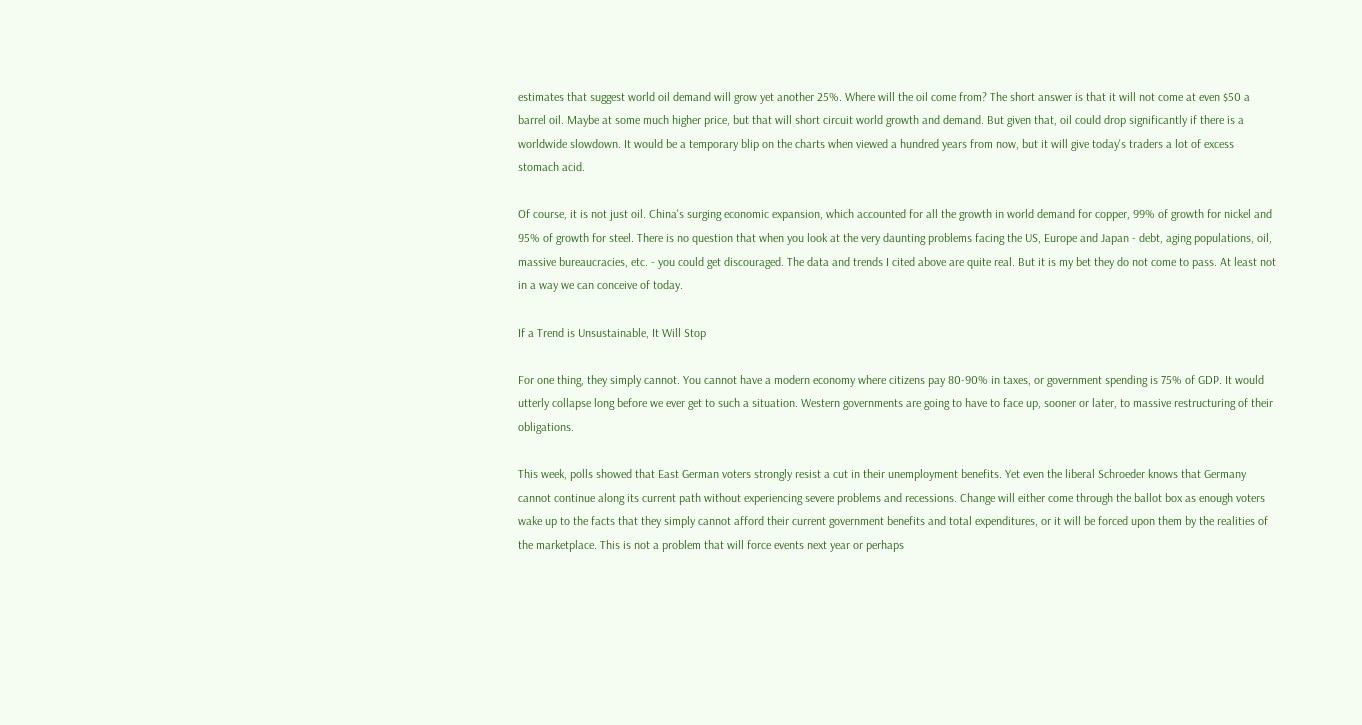estimates that suggest world oil demand will grow yet another 25%. Where will the oil come from? The short answer is that it will not come at even $50 a barrel oil. Maybe at some much higher price, but that will short circuit world growth and demand. But given that, oil could drop significantly if there is a worldwide slowdown. It would be a temporary blip on the charts when viewed a hundred years from now, but it will give today's traders a lot of excess stomach acid.

Of course, it is not just oil. China's surging economic expansion, which accounted for all the growth in world demand for copper, 99% of growth for nickel and 95% of growth for steel. There is no question that when you look at the very daunting problems facing the US, Europe and Japan - debt, aging populations, oil, massive bureaucracies, etc. - you could get discouraged. The data and trends I cited above are quite real. But it is my bet they do not come to pass. At least not in a way we can conceive of today.

If a Trend is Unsustainable, It Will Stop

For one thing, they simply cannot. You cannot have a modern economy where citizens pay 80-90% in taxes, or government spending is 75% of GDP. It would utterly collapse long before we ever get to such a situation. Western governments are going to have to face up, sooner or later, to massive restructuring of their obligations.

This week, polls showed that East German voters strongly resist a cut in their unemployment benefits. Yet even the liberal Schroeder knows that Germany cannot continue along its current path without experiencing severe problems and recessions. Change will either come through the ballot box as enough voters wake up to the facts that they simply cannot afford their current government benefits and total expenditures, or it will be forced upon them by the realities of the marketplace. This is not a problem that will force events next year or perhaps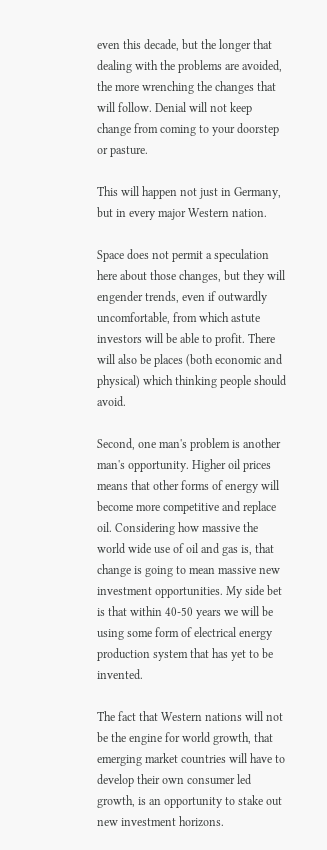even this decade, but the longer that dealing with the problems are avoided, the more wrenching the changes that will follow. Denial will not keep change from coming to your doorstep or pasture.

This will happen not just in Germany, but in every major Western nation.

Space does not permit a speculation here about those changes, but they will engender trends, even if outwardly uncomfortable, from which astute investors will be able to profit. There will also be places (both economic and physical) which thinking people should avoid.

Second, one man's problem is another man's opportunity. Higher oil prices means that other forms of energy will become more competitive and replace oil. Considering how massive the world wide use of oil and gas is, that change is going to mean massive new investment opportunities. My side bet is that within 40-50 years we will be using some form of electrical energy production system that has yet to be invented.

The fact that Western nations will not be the engine for world growth, that emerging market countries will have to develop their own consumer led growth, is an opportunity to stake out new investment horizons.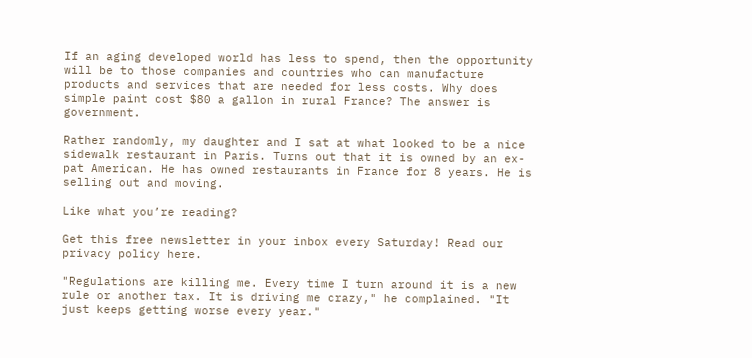If an aging developed world has less to spend, then the opportunity will be to those companies and countries who can manufacture products and services that are needed for less costs. Why does simple paint cost $80 a gallon in rural France? The answer is government.

Rather randomly, my daughter and I sat at what looked to be a nice sidewalk restaurant in Paris. Turns out that it is owned by an ex-pat American. He has owned restaurants in France for 8 years. He is selling out and moving.

Like what you’re reading?

Get this free newsletter in your inbox every Saturday! Read our privacy policy here.

"Regulations are killing me. Every time I turn around it is a new rule or another tax. It is driving me crazy," he complained. "It just keeps getting worse every year."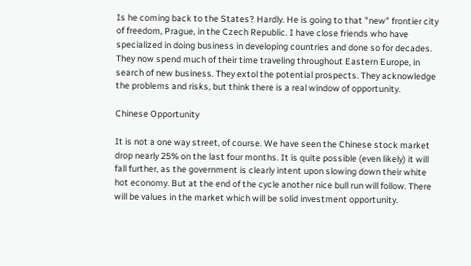Is he coming back to the States? Hardly. He is going to that "new" frontier city of freedom, Prague, in the Czech Republic. I have close friends who have specialized in doing business in developing countries and done so for decades. They now spend much of their time traveling throughout Eastern Europe, in search of new business. They extol the potential prospects. They acknowledge the problems and risks, but think there is a real window of opportunity.

Chinese Opportunity

It is not a one way street, of course. We have seen the Chinese stock market drop nearly 25% on the last four months. It is quite possible (even likely) it will fall further, as the government is clearly intent upon slowing down their white hot economy. But at the end of the cycle another nice bull run will follow. There will be values in the market which will be solid investment opportunity.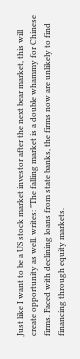Just like I want to be a US stock market investor after the next bear market, this will create opportunity as well. writes: "The falling market is a double whammy for Chinese firms. Faced with declining loans from state banks, the firms now are unlikely to find financing through equity markets.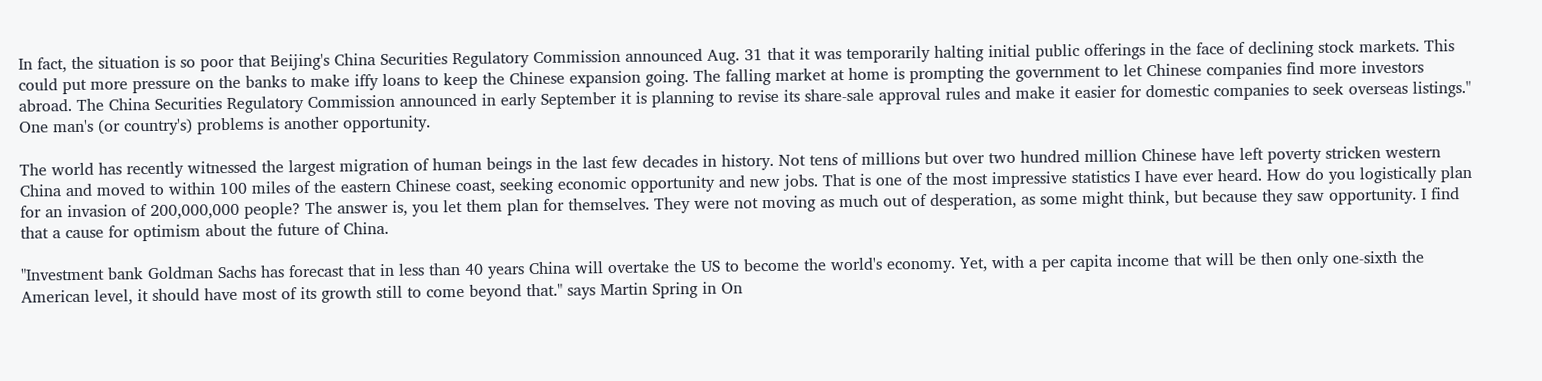In fact, the situation is so poor that Beijing's China Securities Regulatory Commission announced Aug. 31 that it was temporarily halting initial public offerings in the face of declining stock markets. This could put more pressure on the banks to make iffy loans to keep the Chinese expansion going. The falling market at home is prompting the government to let Chinese companies find more investors abroad. The China Securities Regulatory Commission announced in early September it is planning to revise its share-sale approval rules and make it easier for domestic companies to seek overseas listings." One man's (or country's) problems is another opportunity.

The world has recently witnessed the largest migration of human beings in the last few decades in history. Not tens of millions but over two hundred million Chinese have left poverty stricken western China and moved to within 100 miles of the eastern Chinese coast, seeking economic opportunity and new jobs. That is one of the most impressive statistics I have ever heard. How do you logistically plan for an invasion of 200,000,000 people? The answer is, you let them plan for themselves. They were not moving as much out of desperation, as some might think, but because they saw opportunity. I find that a cause for optimism about the future of China.

"Investment bank Goldman Sachs has forecast that in less than 40 years China will overtake the US to become the world's economy. Yet, with a per capita income that will be then only one-sixth the American level, it should have most of its growth still to come beyond that." says Martin Spring in On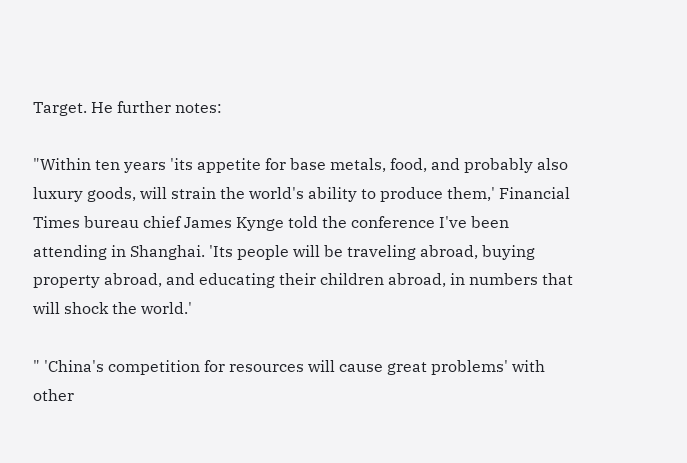Target. He further notes:

"Within ten years 'its appetite for base metals, food, and probably also luxury goods, will strain the world's ability to produce them,' Financial Times bureau chief James Kynge told the conference I've been attending in Shanghai. 'Its people will be traveling abroad, buying property abroad, and educating their children abroad, in numbers that will shock the world.'

" 'China's competition for resources will cause great problems' with other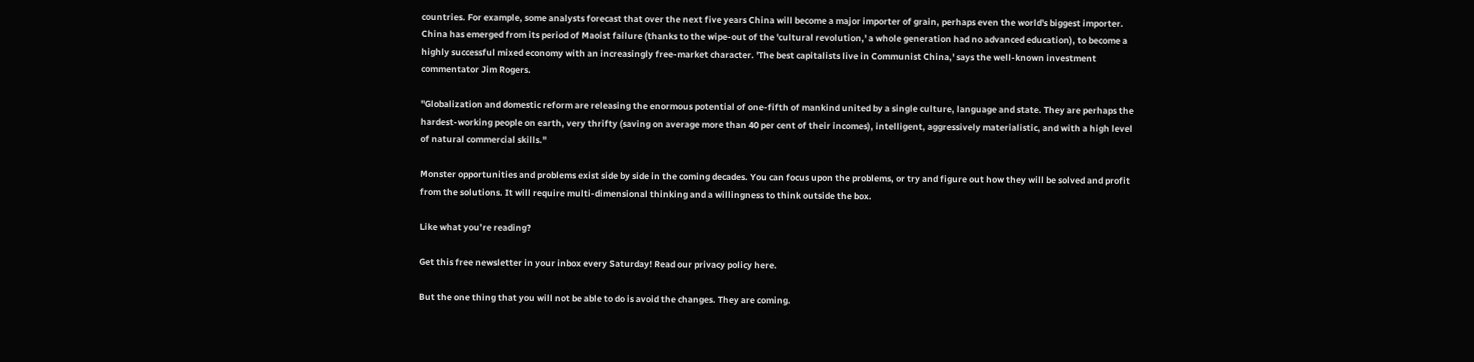countries. For example, some analysts forecast that over the next five years China will become a major importer of grain, perhaps even the world's biggest importer. China has emerged from its period of Maoist failure (thanks to the wipe-out of the 'cultural revolution,' a whole generation had no advanced education), to become a highly successful mixed economy with an increasingly free-market character. 'The best capitalists live in Communist China,' says the well-known investment commentator Jim Rogers.

"Globalization and domestic reform are releasing the enormous potential of one-fifth of mankind united by a single culture, language and state. They are perhaps the hardest-working people on earth, very thrifty (saving on average more than 40 per cent of their incomes), intelligent, aggressively materialistic, and with a high level of natural commercial skills."

Monster opportunities and problems exist side by side in the coming decades. You can focus upon the problems, or try and figure out how they will be solved and profit from the solutions. It will require multi-dimensional thinking and a willingness to think outside the box.

Like what you’re reading?

Get this free newsletter in your inbox every Saturday! Read our privacy policy here.

But the one thing that you will not be able to do is avoid the changes. They are coming.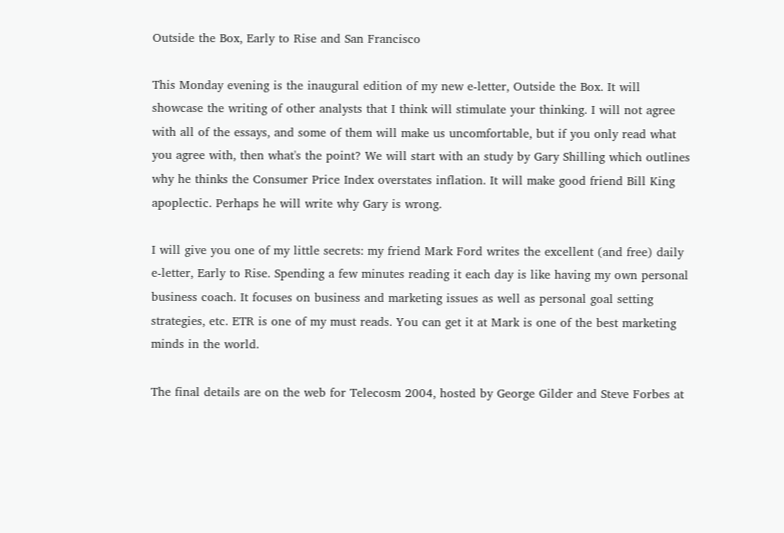Outside the Box, Early to Rise and San Francisco

This Monday evening is the inaugural edition of my new e-letter, Outside the Box. It will showcase the writing of other analysts that I think will stimulate your thinking. I will not agree with all of the essays, and some of them will make us uncomfortable, but if you only read what you agree with, then what's the point? We will start with an study by Gary Shilling which outlines why he thinks the Consumer Price Index overstates inflation. It will make good friend Bill King apoplectic. Perhaps he will write why Gary is wrong.

I will give you one of my little secrets: my friend Mark Ford writes the excellent (and free) daily e-letter, Early to Rise. Spending a few minutes reading it each day is like having my own personal business coach. It focuses on business and marketing issues as well as personal goal setting strategies, etc. ETR is one of my must reads. You can get it at Mark is one of the best marketing minds in the world.

The final details are on the web for Telecosm 2004, hosted by George Gilder and Steve Forbes at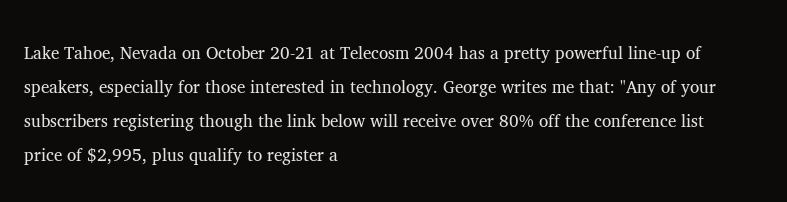Lake Tahoe, Nevada on October 20-21 at Telecosm 2004 has a pretty powerful line-up of speakers, especially for those interested in technology. George writes me that: "Any of your subscribers registering though the link below will receive over 80% off the conference list price of $2,995, plus qualify to register a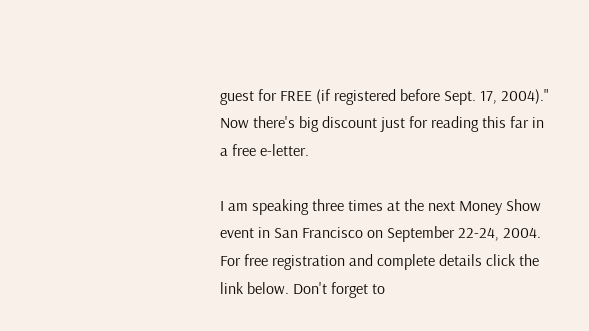guest for FREE (if registered before Sept. 17, 2004)." Now there's big discount just for reading this far in a free e-letter.

I am speaking three times at the next Money Show event in San Francisco on September 22-24, 2004. For free registration and complete details click the link below. Don't forget to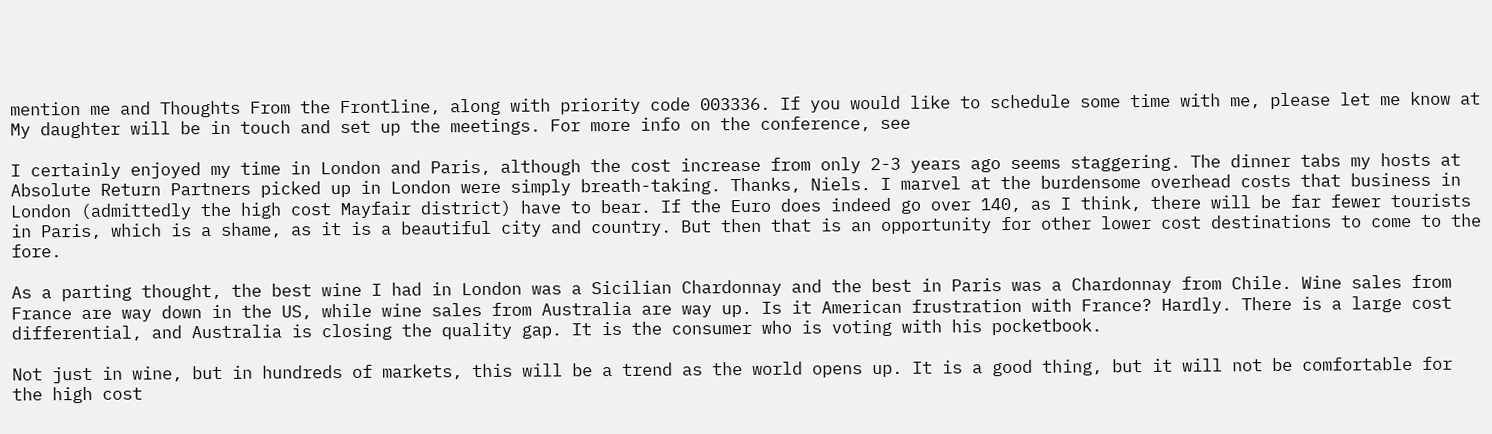mention me and Thoughts From the Frontline, along with priority code 003336. If you would like to schedule some time with me, please let me know at My daughter will be in touch and set up the meetings. For more info on the conference, see

I certainly enjoyed my time in London and Paris, although the cost increase from only 2-3 years ago seems staggering. The dinner tabs my hosts at Absolute Return Partners picked up in London were simply breath-taking. Thanks, Niels. I marvel at the burdensome overhead costs that business in London (admittedly the high cost Mayfair district) have to bear. If the Euro does indeed go over 140, as I think, there will be far fewer tourists in Paris, which is a shame, as it is a beautiful city and country. But then that is an opportunity for other lower cost destinations to come to the fore.

As a parting thought, the best wine I had in London was a Sicilian Chardonnay and the best in Paris was a Chardonnay from Chile. Wine sales from France are way down in the US, while wine sales from Australia are way up. Is it American frustration with France? Hardly. There is a large cost differential, and Australia is closing the quality gap. It is the consumer who is voting with his pocketbook.

Not just in wine, but in hundreds of markets, this will be a trend as the world opens up. It is a good thing, but it will not be comfortable for the high cost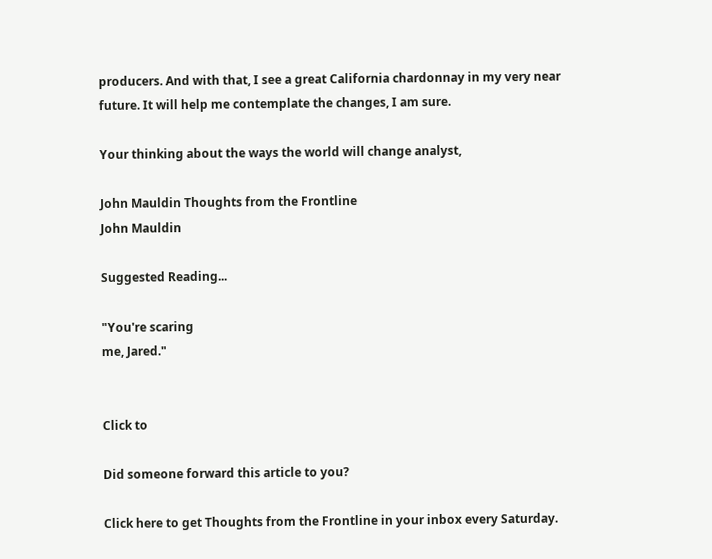producers. And with that, I see a great California chardonnay in my very near future. It will help me contemplate the changes, I am sure.

Your thinking about the ways the world will change analyst,

John Mauldin Thoughts from the Frontline
John Mauldin

Suggested Reading...

"You're scaring
me, Jared."


Click to

Did someone forward this article to you?

Click here to get Thoughts from the Frontline in your inbox every Saturday.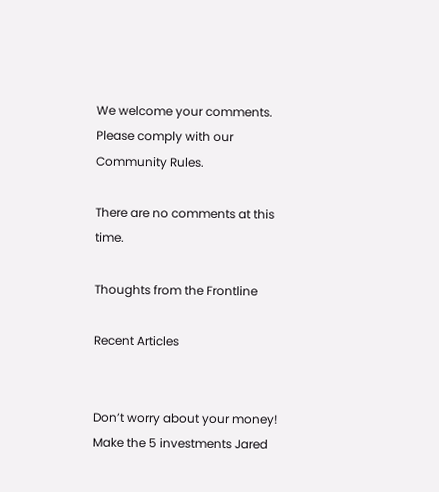We welcome your comments. Please comply with our Community Rules.

There are no comments at this time.

Thoughts from the Frontline

Recent Articles


Don’t worry about your money! Make the 5 investments Jared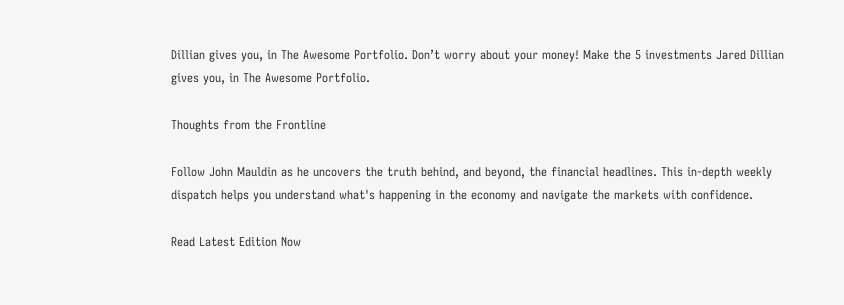Dillian gives you, in The Awesome Portfolio. Don’t worry about your money! Make the 5 investments Jared Dillian gives you, in The Awesome Portfolio.

Thoughts from the Frontline

Follow John Mauldin as he uncovers the truth behind, and beyond, the financial headlines. This in-depth weekly dispatch helps you understand what's happening in the economy and navigate the markets with confidence.

Read Latest Edition Now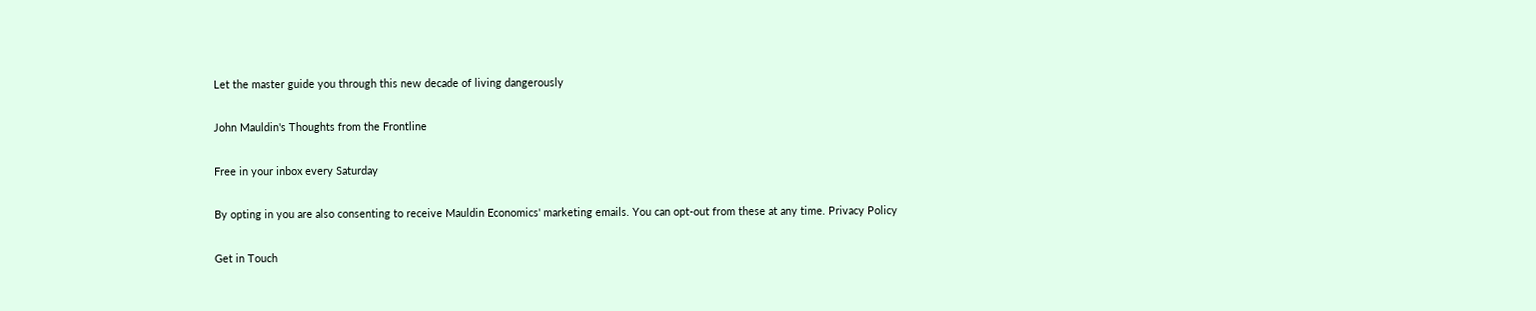Let the master guide you through this new decade of living dangerously

John Mauldin's Thoughts from the Frontline

Free in your inbox every Saturday

By opting in you are also consenting to receive Mauldin Economics' marketing emails. You can opt-out from these at any time. Privacy Policy

Get in Touch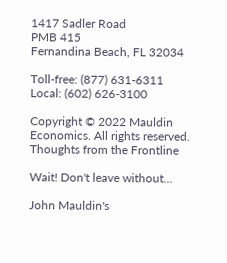1417 Sadler Road
PMB 415
Fernandina Beach, FL 32034

Toll-free: (877) 631-6311
Local: (602) 626-3100

Copyright © 2022 Mauldin Economics. All rights reserved.
Thoughts from the Frontline

Wait! Don't leave without...

John Mauldin's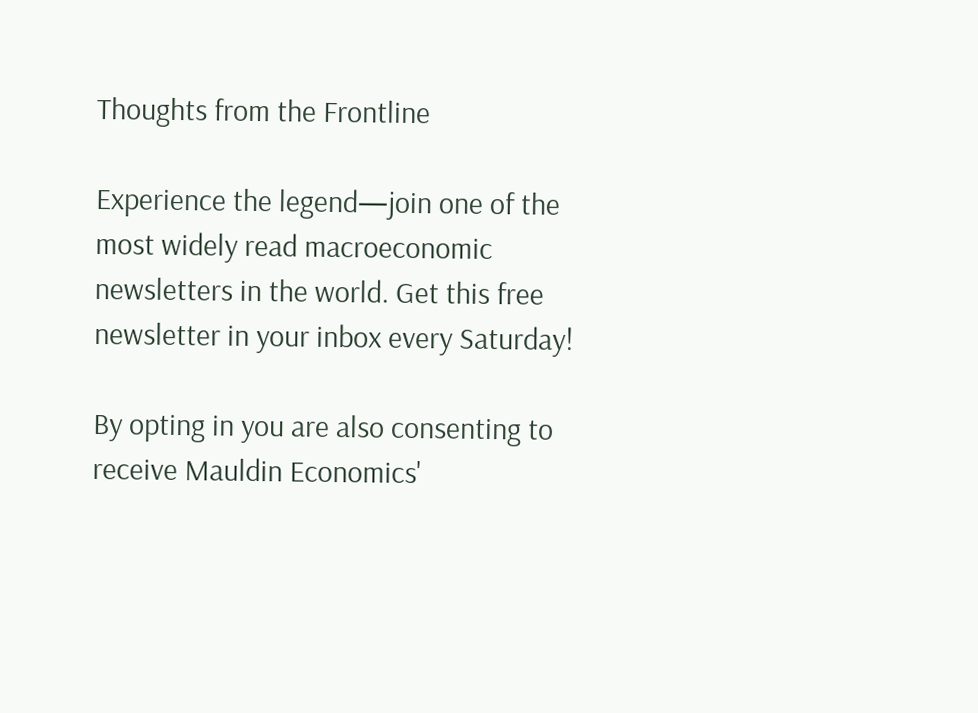Thoughts from the Frontline

Experience the legend—join one of the most widely read macroeconomic newsletters in the world. Get this free newsletter in your inbox every Saturday!

By opting in you are also consenting to receive Mauldin Economics'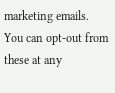marketing emails. You can opt-out from these at any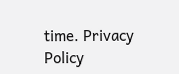time. Privacy Policy